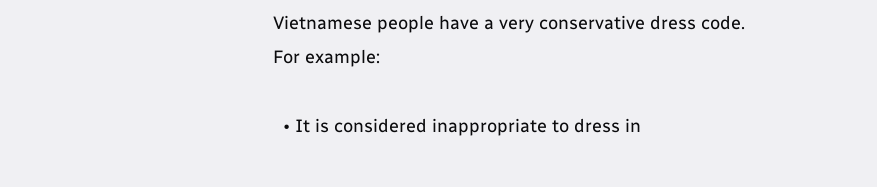Vietnamese people have a very conservative dress code. For example:

  • It is considered inappropriate to dress in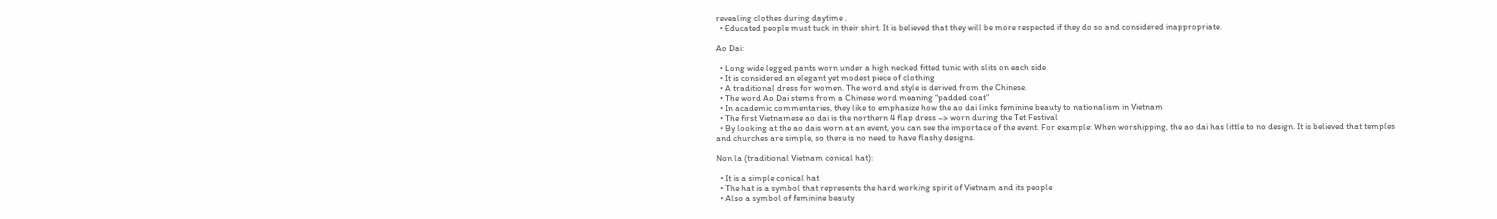revealing clothes during daytime .
  • Educated people must tuck in their shirt. It is believed that they will be more respected if they do so and considered inappropriate.

Ao Dai:

  • Long wide legged pants worn under a high necked fitted tunic with slits on each side
  • It is considered an elegant yet modest piece of clothing
  • A traditional dress for women. The word and style is derived from the Chinese.
  • The word Ao Dai stems from a Chinese word meaning “padded coat”
  • In academic commentaries, they like to emphasize how the ao dai links feminine beauty to nationalism in Vietnam
  • The first Vietnamese ao dai is the northern 4 flap dress –> worn during the Tet Festival
  • By looking at the ao dais worn at an event, you can see the importace of the event. For example: When worshipping, the ao dai has little to no design. It is believed that temples and churches are simple, so there is no need to have flashy designs.

Non la (traditional Vietnam conical hat):

  • It is a simple conical hat
  • The hat is a symbol that represents the hard working spirit of Vietnam and its people
  • Also a symbol of feminine beauty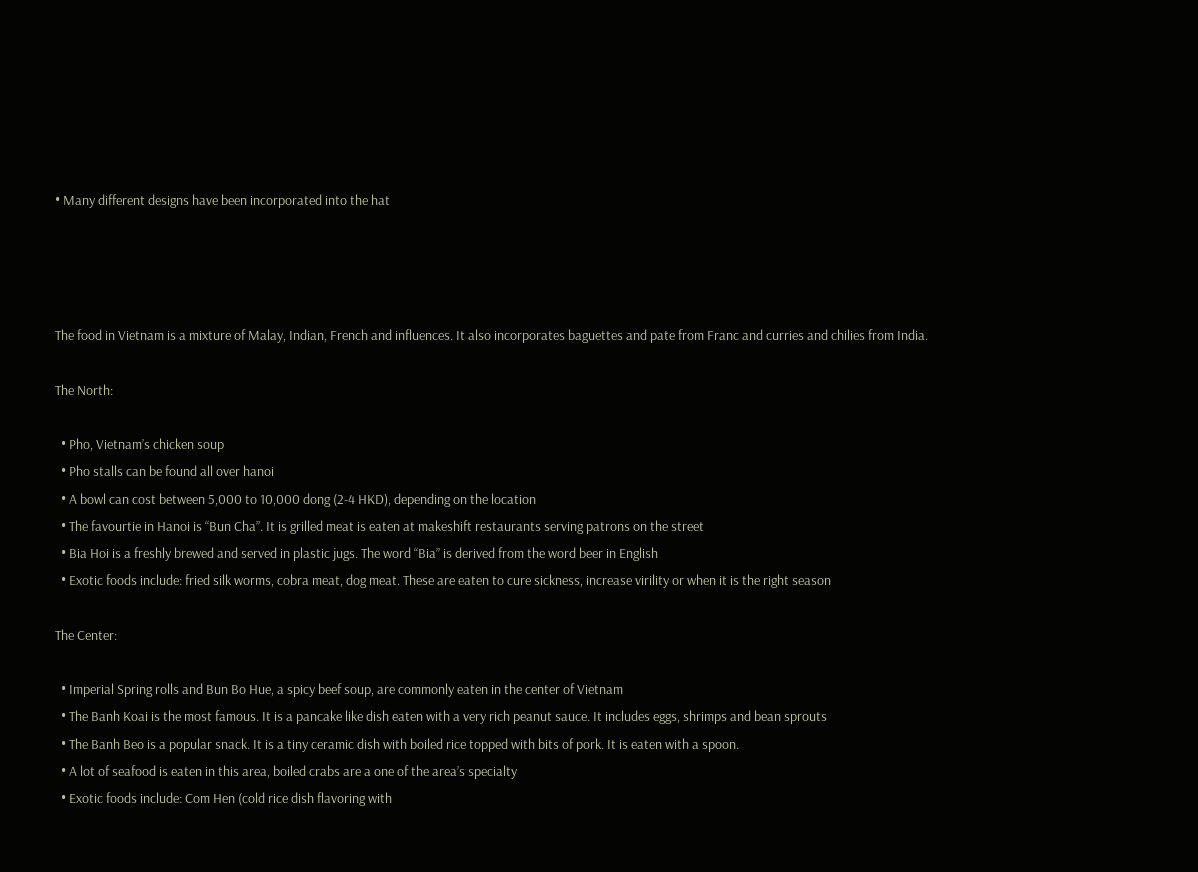• Many different designs have been incorporated into the hat




The food in Vietnam is a mixture of Malay, Indian, French and influences. It also incorporates baguettes and pate from Franc and curries and chilies from India.

The North:

  • Pho, Vietnam’s chicken soup
  • Pho stalls can be found all over hanoi
  • A bowl can cost between 5,000 to 10,000 dong (2-4 HKD), depending on the location
  • The favourtie in Hanoi is “Bun Cha”. It is grilled meat is eaten at makeshift restaurants serving patrons on the street
  • Bia Hoi is a freshly brewed and served in plastic jugs. The word “Bia” is derived from the word beer in English
  • Exotic foods include: fried silk worms, cobra meat, dog meat. These are eaten to cure sickness, increase virility or when it is the right season

The Center:

  • Imperial Spring rolls and Bun Bo Hue, a spicy beef soup, are commonly eaten in the center of Vietnam
  • The Banh Koai is the most famous. It is a pancake like dish eaten with a very rich peanut sauce. It includes eggs, shrimps and bean sprouts
  • The Banh Beo is a popular snack. It is a tiny ceramic dish with boiled rice topped with bits of pork. It is eaten with a spoon.
  • A lot of seafood is eaten in this area, boiled crabs are a one of the area’s specialty
  • Exotic foods include: Com Hen (cold rice dish flavoring with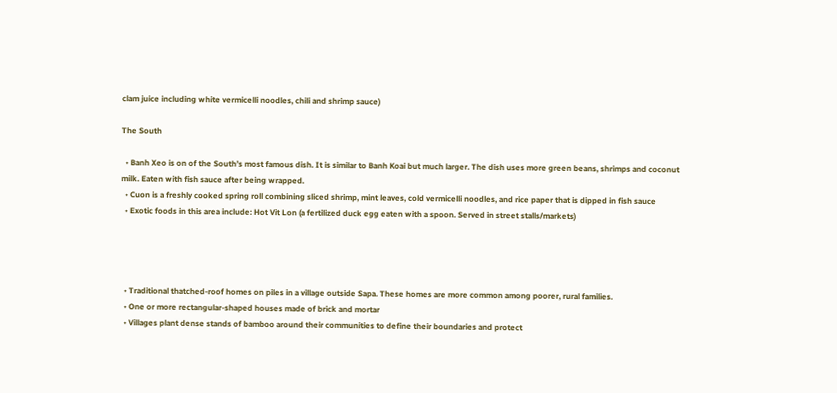clam juice including white vermicelli noodles, chili and shrimp sauce)

The South

  • Banh Xeo is on of the South’s most famous dish. It is similar to Banh Koai but much larger. The dish uses more green beans, shrimps and coconut milk. Eaten with fish sauce after being wrapped.
  • Cuon is a freshly cooked spring roll combining sliced shrimp, mint leaves, cold vermicelli noodles, and rice paper that is dipped in fish sauce
  • Exotic foods in this area include: Hot Vit Lon (a fertilized duck egg eaten with a spoon. Served in street stalls/markets)




  • Traditional thatched-roof homes on piles in a village outside Sapa. These homes are more common among poorer, rural families.
  • One or more rectangular-shaped houses made of brick and mortar
  • Villages plant dense stands of bamboo around their communities to define their boundaries and protect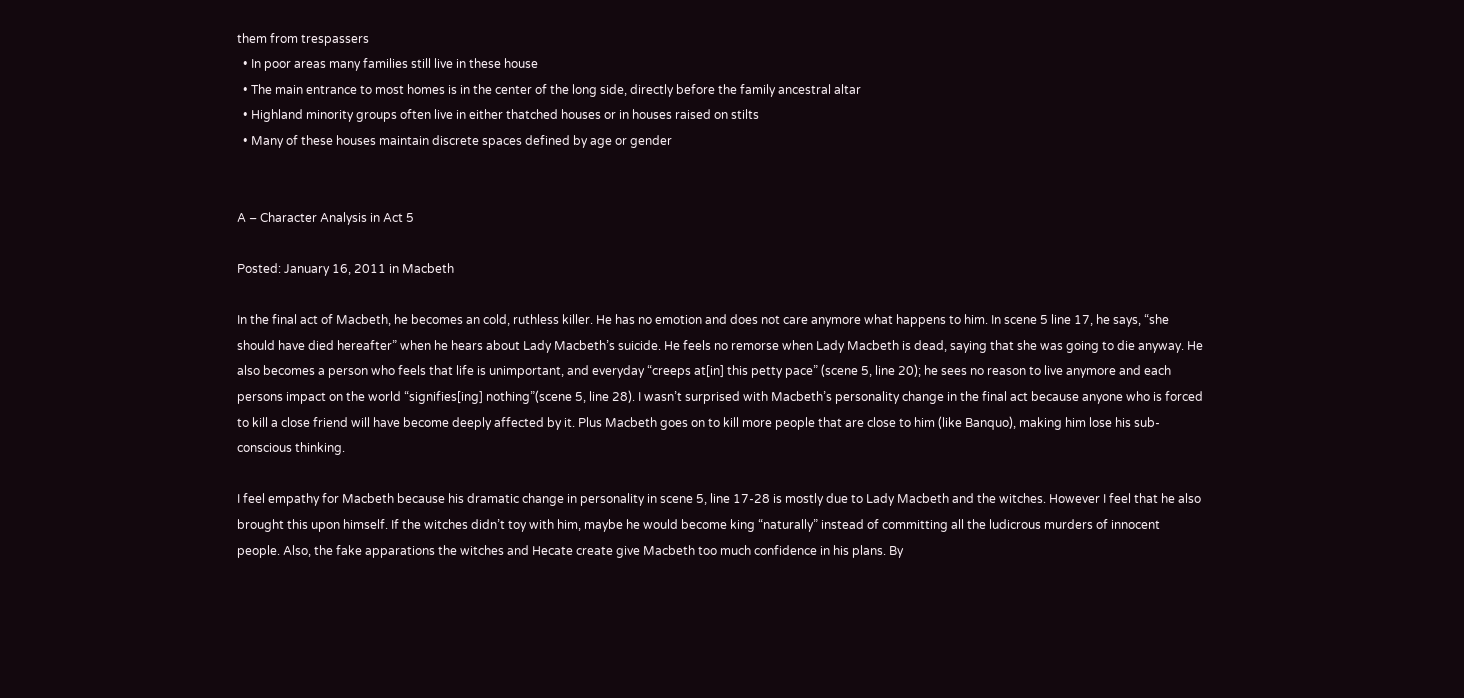them from trespassers
  • In poor areas many families still live in these house
  • The main entrance to most homes is in the center of the long side, directly before the family ancestral altar
  • Highland minority groups often live in either thatched houses or in houses raised on stilts
  • Many of these houses maintain discrete spaces defined by age or gender


A – Character Analysis in Act 5

Posted: January 16, 2011 in Macbeth

In the final act of Macbeth, he becomes an cold, ruthless killer. He has no emotion and does not care anymore what happens to him. In scene 5 line 17, he says, “she should have died hereafter” when he hears about Lady Macbeth’s suicide. He feels no remorse when Lady Macbeth is dead, saying that she was going to die anyway. He also becomes a person who feels that life is unimportant, and everyday “creeps at[in] this petty pace” (scene 5, line 20); he sees no reason to live anymore and each persons impact on the world “signifies[ing] nothing”(scene 5, line 28). I wasn’t surprised with Macbeth’s personality change in the final act because anyone who is forced to kill a close friend will have become deeply affected by it. Plus Macbeth goes on to kill more people that are close to him (like Banquo), making him lose his sub-conscious thinking.

I feel empathy for Macbeth because his dramatic change in personality in scene 5, line 17-28 is mostly due to Lady Macbeth and the witches. However I feel that he also brought this upon himself. If the witches didn’t toy with him, maybe he would become king “naturally” instead of committing all the ludicrous murders of innocent people. Also, the fake apparations the witches and Hecate create give Macbeth too much confidence in his plans. By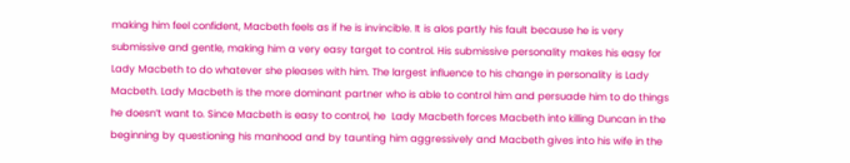making him feel confident, Macbeth feels as if he is invincible. It is alos partly his fault because he is very submissive and gentle, making him a very easy target to control. His submissive personality makes his easy for Lady Macbeth to do whatever she pleases with him. The largest influence to his change in personality is Lady Macbeth. Lady Macbeth is the more dominant partner who is able to control him and persuade him to do things he doesn’t want to. Since Macbeth is easy to control, he  Lady Macbeth forces Macbeth into killing Duncan in the beginning by questioning his manhood and by taunting him aggressively and Macbeth gives into his wife in the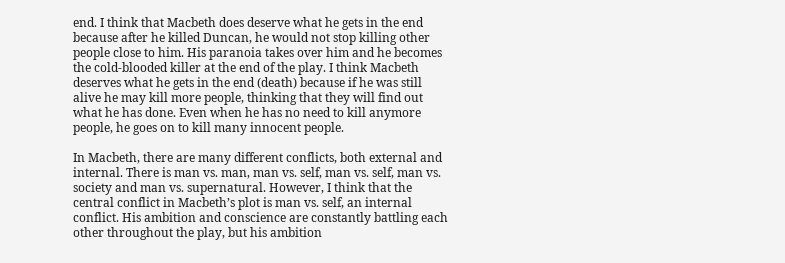end. I think that Macbeth does deserve what he gets in the end because after he killed Duncan, he would not stop killing other people close to him. His paranoia takes over him and he becomes the cold-blooded killer at the end of the play. I think Macbeth deserves what he gets in the end (death) because if he was still alive he may kill more people, thinking that they will find out what he has done. Even when he has no need to kill anymore people, he goes on to kill many innocent people.

In Macbeth, there are many different conflicts, both external and internal. There is man vs. man, man vs. self, man vs. self, man vs. society and man vs. supernatural. However, I think that the central conflict in Macbeth’s plot is man vs. self, an internal conflict. His ambition and conscience are constantly battling each other throughout the play, but his ambition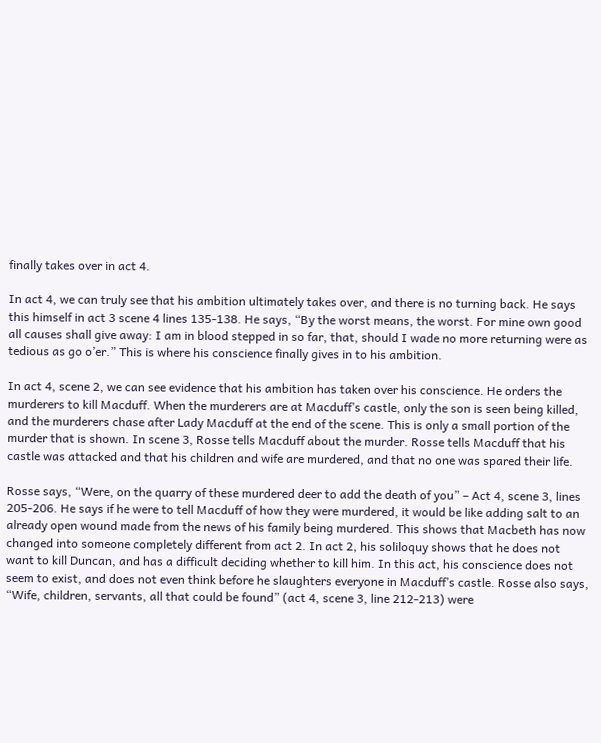finally takes over in act 4.

In act 4, we can truly see that his ambition ultimately takes over, and there is no turning back. He says this himself in act 3 scene 4 lines 135-138. He says, “By the worst means, the worst. For mine own good all causes shall give away: I am in blood stepped in so far, that, should I wade no more returning were as tedious as go o’er.” This is where his conscience finally gives in to his ambition.

In act 4, scene 2, we can see evidence that his ambition has taken over his conscience. He orders the murderers to kill Macduff. When the murderers are at Macduff’s castle, only the son is seen being killed, and the murderers chase after Lady Macduff at the end of the scene. This is only a small portion of the murder that is shown. In scene 3, Rosse tells Macduff about the murder. Rosse tells Macduff that his castle was attacked and that his children and wife are murdered, and that no one was spared their life.

Rosse says, “Were, on the quarry of these murdered deer to add the death of you” – Act 4, scene 3, lines 205-206. He says if he were to tell Macduff of how they were murdered, it would be like adding salt to an already open wound made from the news of his family being murdered. This shows that Macbeth has now changed into someone completely different from act 2. In act 2, his soliloquy shows that he does not want to kill Duncan, and has a difficult deciding whether to kill him. In this act, his conscience does not seem to exist, and does not even think before he slaughters everyone in Macduff’s castle. Rosse also says, “Wife, children, servants, all that could be found” (act 4, scene 3, line 212-213) were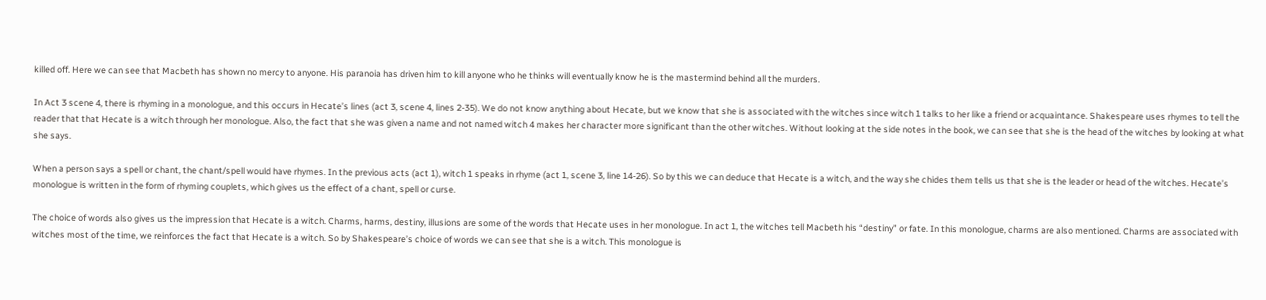killed off. Here we can see that Macbeth has shown no mercy to anyone. His paranoia has driven him to kill anyone who he thinks will eventually know he is the mastermind behind all the murders.

In Act 3 scene 4, there is rhyming in a monologue, and this occurs in Hecate’s lines (act 3, scene 4, lines 2-35). We do not know anything about Hecate, but we know that she is associated with the witches since witch 1 talks to her like a friend or acquaintance. Shakespeare uses rhymes to tell the reader that that Hecate is a witch through her monologue. Also, the fact that she was given a name and not named witch 4 makes her character more significant than the other witches. Without looking at the side notes in the book, we can see that she is the head of the witches by looking at what she says.

When a person says a spell or chant, the chant/spell would have rhymes. In the previous acts (act 1), witch 1 speaks in rhyme (act 1, scene 3, line 14-26). So by this we can deduce that Hecate is a witch, and the way she chides them tells us that she is the leader or head of the witches. Hecate’s monologue is written in the form of rhyming couplets, which gives us the effect of a chant, spell or curse.

The choice of words also gives us the impression that Hecate is a witch. Charms, harms, destiny, illusions are some of the words that Hecate uses in her monologue. In act 1, the witches tell Macbeth his “destiny” or fate. In this monologue, charms are also mentioned. Charms are associated with witches most of the time, we reinforces the fact that Hecate is a witch. So by Shakespeare’s choice of words we can see that she is a witch. This monologue is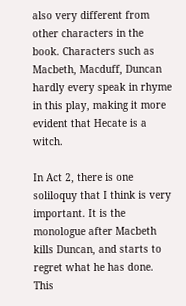also very different from other characters in the book. Characters such as Macbeth, Macduff, Duncan hardly every speak in rhyme in this play, making it more evident that Hecate is a witch.

In Act 2, there is one soliloquy that I think is very important. It is the monologue after Macbeth kills Duncan, and starts to regret what he has done. This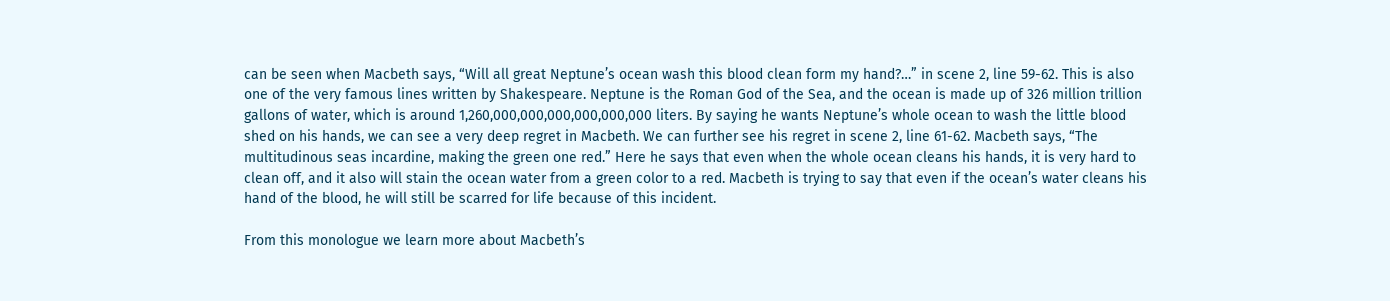can be seen when Macbeth says, “Will all great Neptune’s ocean wash this blood clean form my hand?…” in scene 2, line 59-62. This is also one of the very famous lines written by Shakespeare. Neptune is the Roman God of the Sea, and the ocean is made up of 326 million trillion gallons of water, which is around 1,260,000,000,000,000,000,000 liters. By saying he wants Neptune’s whole ocean to wash the little blood shed on his hands, we can see a very deep regret in Macbeth. We can further see his regret in scene 2, line 61-62. Macbeth says, “The multitudinous seas incardine, making the green one red.” Here he says that even when the whole ocean cleans his hands, it is very hard to clean off, and it also will stain the ocean water from a green color to a red. Macbeth is trying to say that even if the ocean’s water cleans his hand of the blood, he will still be scarred for life because of this incident.

From this monologue we learn more about Macbeth’s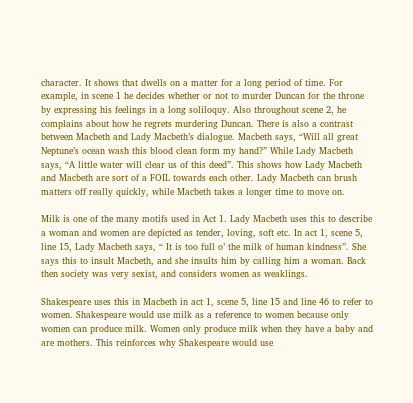character. It shows that dwells on a matter for a long period of time. For example, in scene 1 he decides whether or not to murder Duncan for the throne by expressing his feelings in a long soliloquy. Also throughout scene 2, he complains about how he regrets murdering Duncan. There is also a contrast between Macbeth and Lady Macbeth’s dialogue. Macbeth says, “Will all great Neptune’s ocean wash this blood clean form my hand?” While Lady Macbeth says, “A little water will clear us of this deed”. This shows how Lady Macbeth and Macbeth are sort of a FOIL towards each other. Lady Macbeth can brush matters off really quickly, while Macbeth takes a longer time to move on.

Milk is one of the many motifs used in Act 1. Lady Macbeth uses this to describe a woman and women are depicted as tender, loving, soft etc. In act 1, scene 5, line 15, Lady Macbeth says, “ It is too full o’ the milk of human kindness”. She says this to insult Macbeth, and she insults him by calling him a woman. Back then society was very sexist, and considers women as weaklings.

Shakespeare uses this in Macbeth in act 1, scene 5, line 15 and line 46 to refer to women. Shakespeare would use milk as a reference to women because only women can produce milk. Women only produce milk when they have a baby and are mothers. This reinforces why Shakespeare would use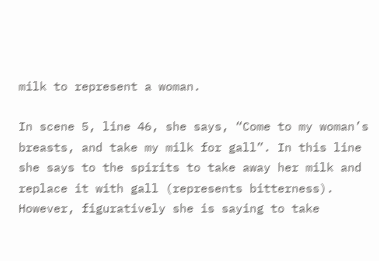milk to represent a woman.

In scene 5, line 46, she says, “Come to my woman’s breasts, and take my milk for gall”. In this line she says to the spirits to take away her milk and replace it with gall (represents bitterness). However, figuratively she is saying to take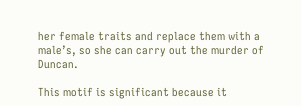her female traits and replace them with a male’s, so she can carry out the murder of Duncan.

This motif is significant because it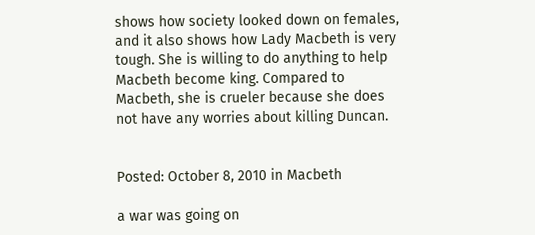shows how society looked down on females, and it also shows how Lady Macbeth is very tough. She is willing to do anything to help Macbeth become king. Compared to Macbeth, she is crueler because she does not have any worries about killing Duncan.


Posted: October 8, 2010 in Macbeth

a war was going on